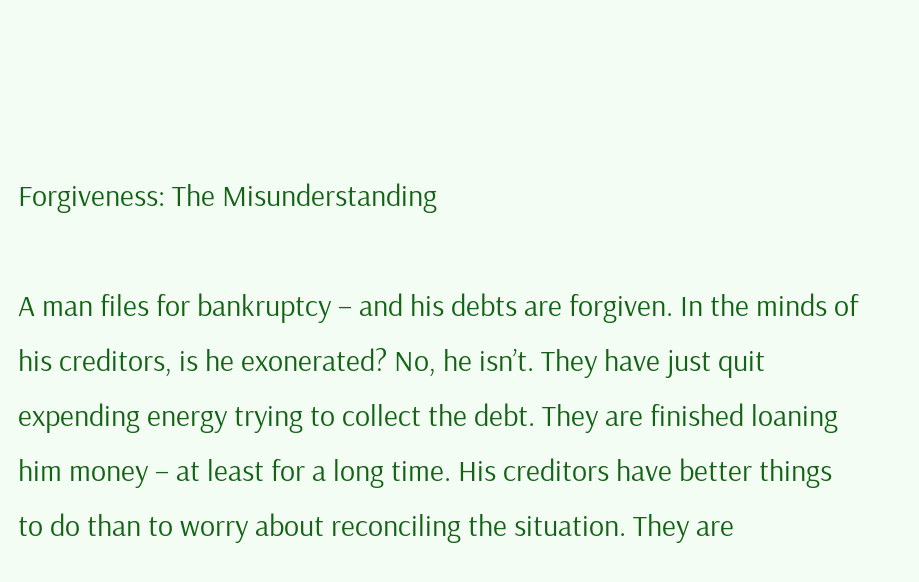Forgiveness: The Misunderstanding

A man files for bankruptcy – and his debts are forgiven. In the minds of his creditors, is he exonerated? No, he isn’t. They have just quit expending energy trying to collect the debt. They are finished loaning him money – at least for a long time. His creditors have better things to do than to worry about reconciling the situation. They are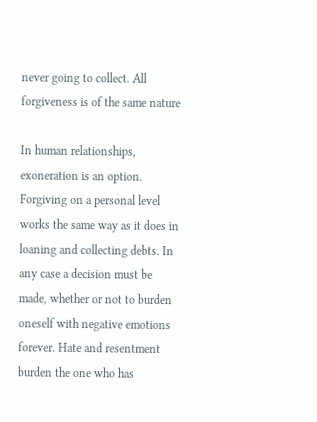never going to collect. All forgiveness is of the same nature

In human relationships, exoneration is an option. Forgiving on a personal level works the same way as it does in loaning and collecting debts. In any case a decision must be made, whether or not to burden oneself with negative emotions forever. Hate and resentment burden the one who has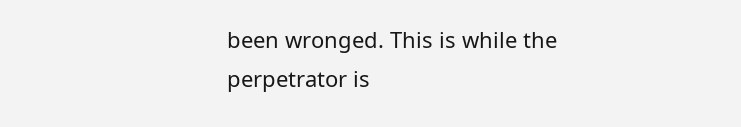been wronged. This is while the perpetrator is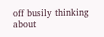off busily thinking about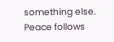something else. Peace follows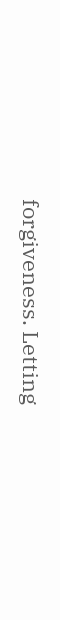forgiveness. Letting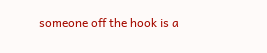someone off the hook is a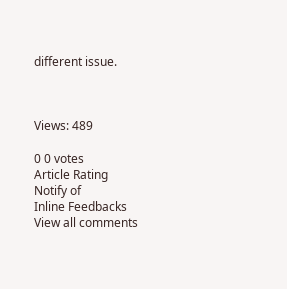different issue.



Views: 489

0 0 votes
Article Rating
Notify of
Inline Feedbacks
View all comments